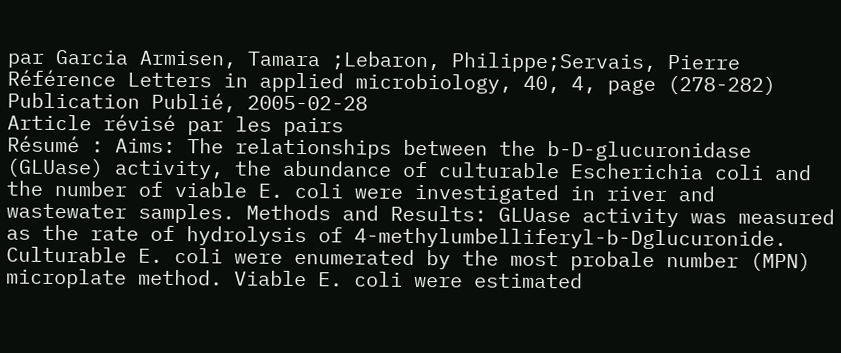par Garcia Armisen, Tamara ;Lebaron, Philippe;Servais, Pierre
Référence Letters in applied microbiology, 40, 4, page (278-282)
Publication Publié, 2005-02-28
Article révisé par les pairs
Résumé : Aims: The relationships between the b-D-glucuronidase (GLUase) activity, the abundance of culturable Escherichia coli and the number of viable E. coli were investigated in river and wastewater samples. Methods and Results: GLUase activity was measured as the rate of hydrolysis of 4-methylumbelliferyl-b-Dglucuronide. Culturable E. coli were enumerated by the most probale number (MPN) microplate method. Viable E. coli were estimated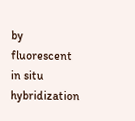by fluorescent in situ hybridization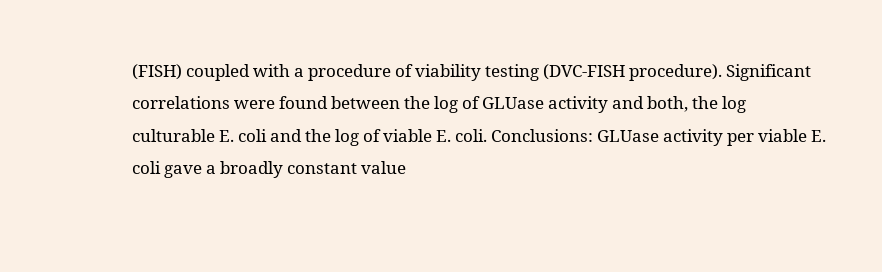(FISH) coupled with a procedure of viability testing (DVC-FISH procedure). Significant correlations were found between the log of GLUase activity and both, the log culturable E. coli and the log of viable E. coli. Conclusions: GLUase activity per viable E. coli gave a broadly constant value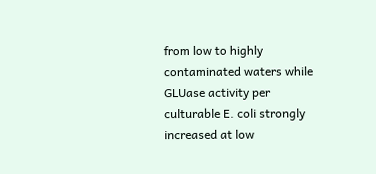from low to highly contaminated waters while GLUase activity per culturable E. coli strongly increased at low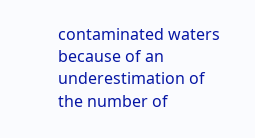contaminated waters because of an underestimation of the number of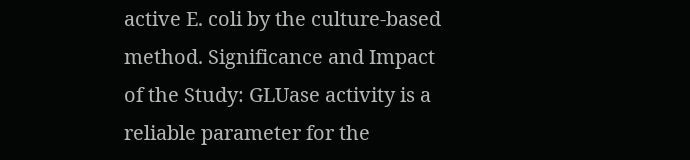active E. coli by the culture-based method. Significance and Impact of the Study: GLUase activity is a reliable parameter for the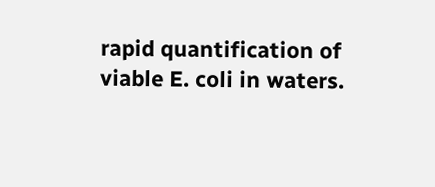rapid quantification of viable E. coli in waters.